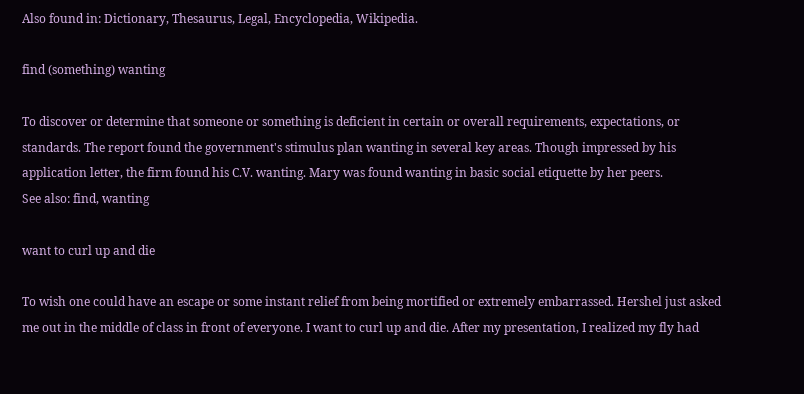Also found in: Dictionary, Thesaurus, Legal, Encyclopedia, Wikipedia.

find (something) wanting

To discover or determine that someone or something is deficient in certain or overall requirements, expectations, or standards. The report found the government's stimulus plan wanting in several key areas. Though impressed by his application letter, the firm found his C.V. wanting. Mary was found wanting in basic social etiquette by her peers.
See also: find, wanting

want to curl up and die

To wish one could have an escape or some instant relief from being mortified or extremely embarrassed. Hershel just asked me out in the middle of class in front of everyone. I want to curl up and die. After my presentation, I realized my fly had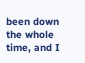been down the whole time, and I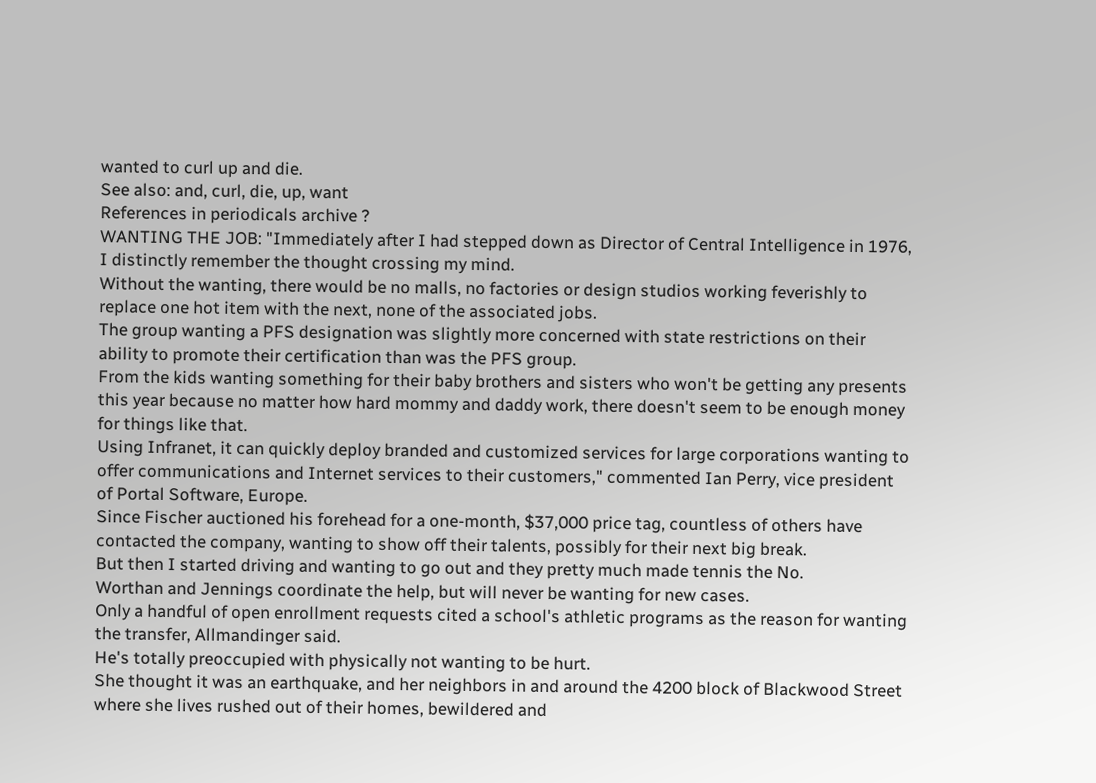wanted to curl up and die.
See also: and, curl, die, up, want
References in periodicals archive ?
WANTING THE JOB: "Immediately after I had stepped down as Director of Central Intelligence in 1976, I distinctly remember the thought crossing my mind.
Without the wanting, there would be no malls, no factories or design studios working feverishly to replace one hot item with the next, none of the associated jobs.
The group wanting a PFS designation was slightly more concerned with state restrictions on their ability to promote their certification than was the PFS group.
From the kids wanting something for their baby brothers and sisters who won't be getting any presents this year because no matter how hard mommy and daddy work, there doesn't seem to be enough money for things like that.
Using Infranet, it can quickly deploy branded and customized services for large corporations wanting to offer communications and Internet services to their customers," commented Ian Perry, vice president of Portal Software, Europe.
Since Fischer auctioned his forehead for a one-month, $37,000 price tag, countless of others have contacted the company, wanting to show off their talents, possibly for their next big break.
But then I started driving and wanting to go out and they pretty much made tennis the No.
Worthan and Jennings coordinate the help, but will never be wanting for new cases.
Only a handful of open enrollment requests cited a school's athletic programs as the reason for wanting the transfer, Allmandinger said.
He's totally preoccupied with physically not wanting to be hurt.
She thought it was an earthquake, and her neighbors in and around the 4200 block of Blackwood Street where she lives rushed out of their homes, bewildered and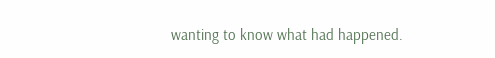wanting to know what had happened.